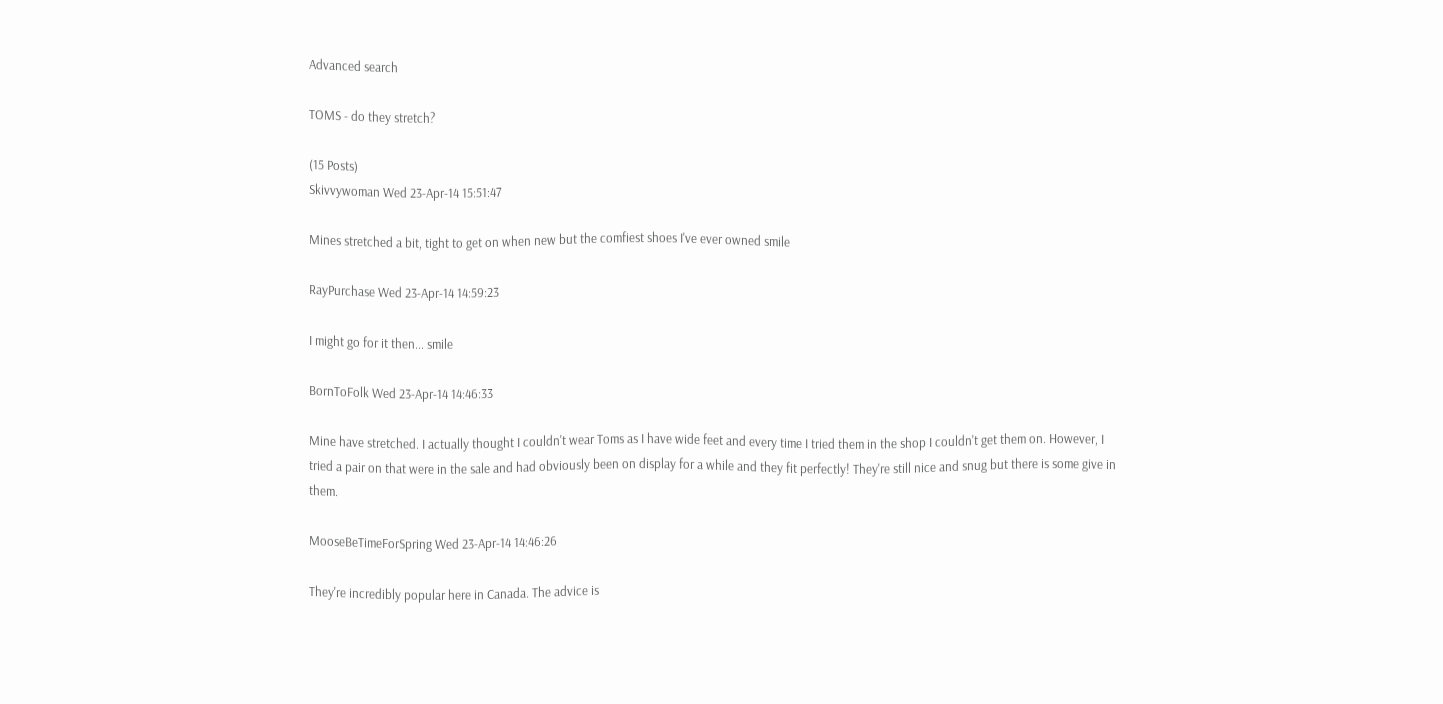Advanced search

TOMS - do they stretch?

(15 Posts)
Skivvywoman Wed 23-Apr-14 15:51:47

Mines stretched a bit, tight to get on when new but the comfiest shoes I've ever owned smile

RayPurchase Wed 23-Apr-14 14:59:23

I might go for it then... smile

BornToFolk Wed 23-Apr-14 14:46:33

Mine have stretched. I actually thought I couldn't wear Toms as I have wide feet and every time I tried them in the shop I couldn't get them on. However, I tried a pair on that were in the sale and had obviously been on display for a while and they fit perfectly! They're still nice and snug but there is some give in them.

MooseBeTimeForSpring Wed 23-Apr-14 14:46:26

They're incredibly popular here in Canada. The advice is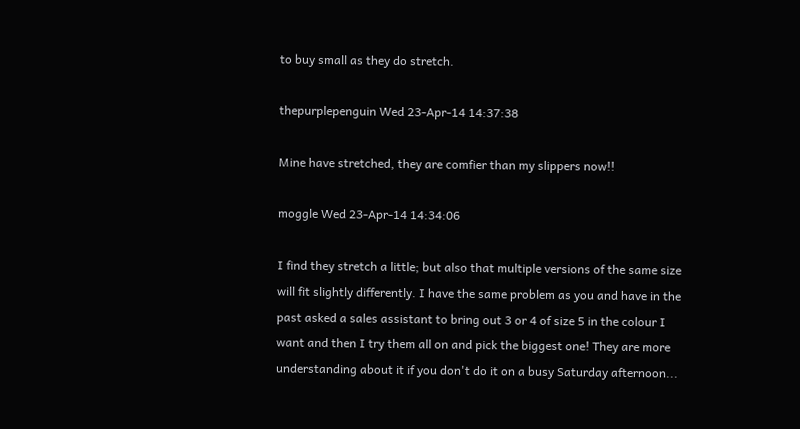to buy small as they do stretch.

thepurplepenguin Wed 23-Apr-14 14:37:38

Mine have stretched, they are comfier than my slippers now!!

moggle Wed 23-Apr-14 14:34:06

I find they stretch a little; but also that multiple versions of the same size will fit slightly differently. I have the same problem as you and have in the past asked a sales assistant to bring out 3 or 4 of size 5 in the colour I want and then I try them all on and pick the biggest one! They are more understanding about it if you don't do it on a busy Saturday afternoon...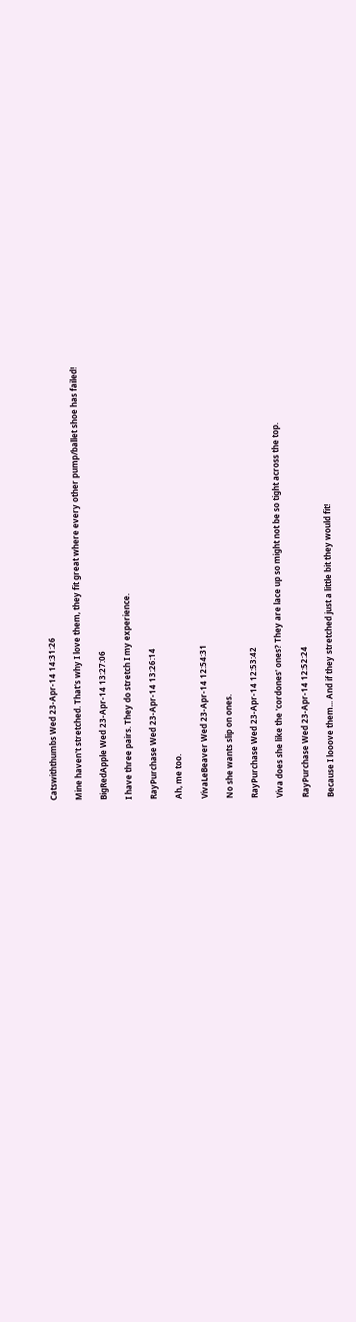Catswiththumbs Wed 23-Apr-14 14:31:26

Mine haven't stretched. That's why I love them, they fit great where every other pump/ballet shoe has failed!

BigRedApple Wed 23-Apr-14 13:27:06

I have three pairs. They do stretch I my experience.

RayPurchase Wed 23-Apr-14 13:26:14

Ah, me too.

VivaLeBeaver Wed 23-Apr-14 12:54:31

No she wants slip on ones.

RayPurchase Wed 23-Apr-14 12:53:42

Viva does she like the 'cordones' ones? They are lace up so might not be so tight across the top.

RayPurchase Wed 23-Apr-14 12:52:24

Because I looove them... And if they stretched just a little bit they would fit!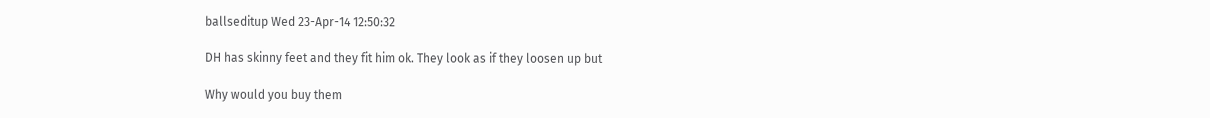ballseditup Wed 23-Apr-14 12:50:32

DH has skinny feet and they fit him ok. They look as if they loosen up but

Why would you buy them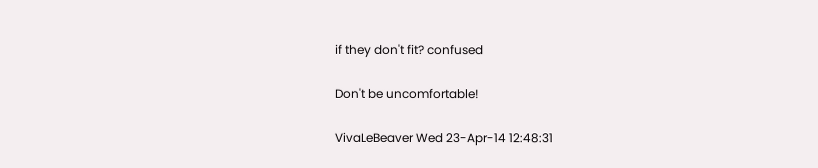if they don't fit? confused

Don't be uncomfortable!

VivaLeBeaver Wed 23-Apr-14 12:48:31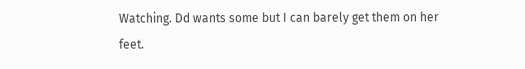Watching. Dd wants some but I can barely get them on her feet.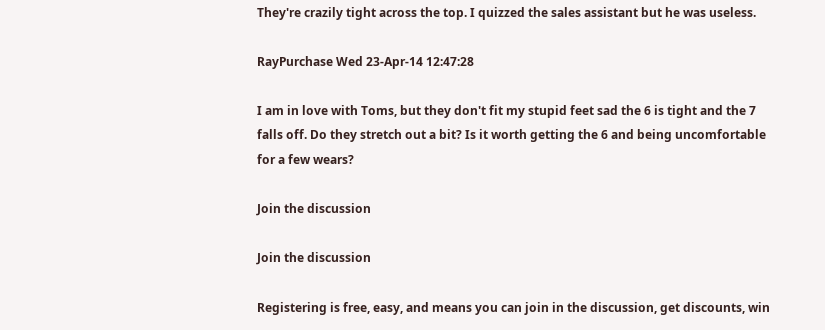They're crazily tight across the top. I quizzed the sales assistant but he was useless.

RayPurchase Wed 23-Apr-14 12:47:28

I am in love with Toms, but they don't fit my stupid feet sad the 6 is tight and the 7 falls off. Do they stretch out a bit? Is it worth getting the 6 and being uncomfortable for a few wears?

Join the discussion

Join the discussion

Registering is free, easy, and means you can join in the discussion, get discounts, win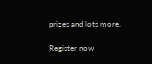prizes and lots more.

Register now